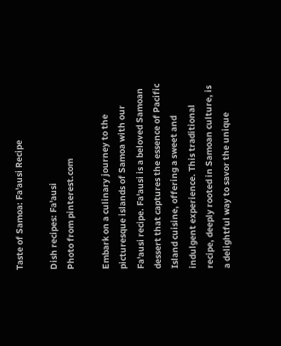Taste of Samoa: Fa'ausi Recipe

Dish recipes: Fa'ausi
Photo from pinterest.com

Embark on a culinary journey to the picturesque islands of Samoa with our Fa'ausi recipe. Fa'ausi is a beloved Samoan dessert that captures the essence of Pacific Island cuisine, offering a sweet and indulgent experience. This traditional recipe, deeply rooted in Samoan culture, is a delightful way to savor the unique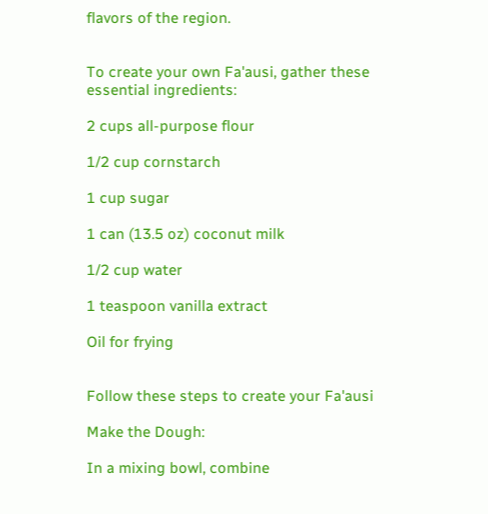flavors of the region.


To create your own Fa'ausi, gather these essential ingredients:

2 cups all-purpose flour

1/2 cup cornstarch

1 cup sugar

1 can (13.5 oz) coconut milk

1/2 cup water

1 teaspoon vanilla extract

Oil for frying


Follow these steps to create your Fa'ausi

Make the Dough:

In a mixing bowl, combine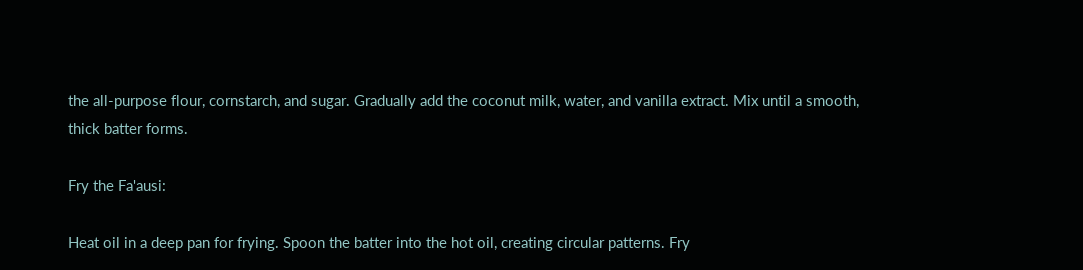the all-purpose flour, cornstarch, and sugar. Gradually add the coconut milk, water, and vanilla extract. Mix until a smooth, thick batter forms.

Fry the Fa'ausi:

Heat oil in a deep pan for frying. Spoon the batter into the hot oil, creating circular patterns. Fry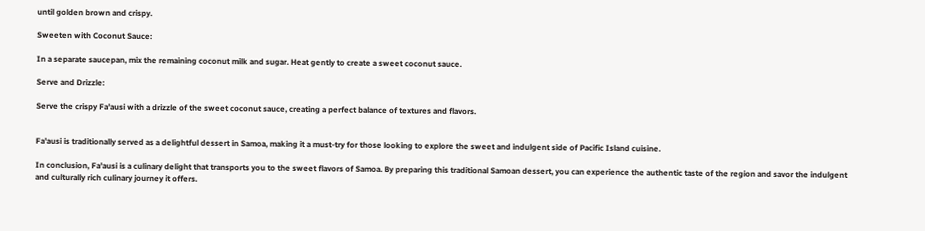until golden brown and crispy.

Sweeten with Coconut Sauce:

In a separate saucepan, mix the remaining coconut milk and sugar. Heat gently to create a sweet coconut sauce.

Serve and Drizzle:

Serve the crispy Fa'ausi with a drizzle of the sweet coconut sauce, creating a perfect balance of textures and flavors.


Fa'ausi is traditionally served as a delightful dessert in Samoa, making it a must-try for those looking to explore the sweet and indulgent side of Pacific Island cuisine.

In conclusion, Fa'ausi is a culinary delight that transports you to the sweet flavors of Samoa. By preparing this traditional Samoan dessert, you can experience the authentic taste of the region and savor the indulgent and culturally rich culinary journey it offers.